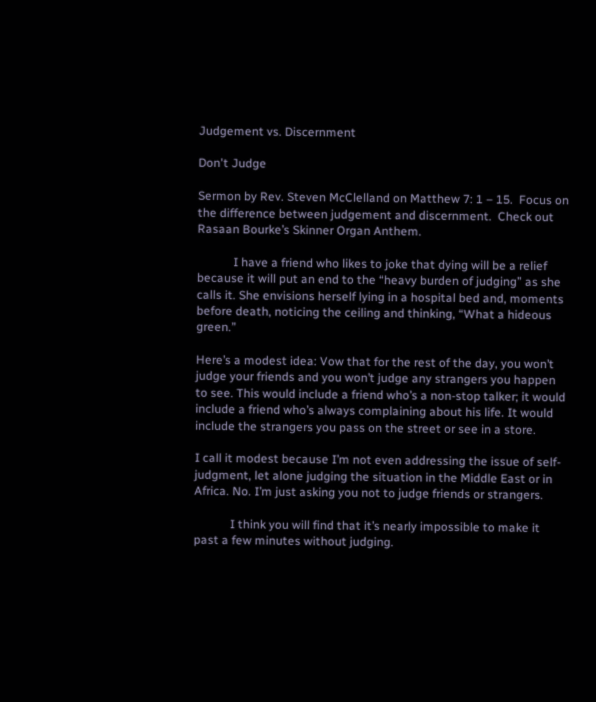Judgement vs. Discernment

Don't Judge

Sermon by Rev. Steven McClelland on Matthew 7: 1 – 15.  Focus on the difference between judgement and discernment.  Check out Rasaan Bourke’s Skinner Organ Anthem.

            I have a friend who likes to joke that dying will be a relief because it will put an end to the “heavy burden of judging” as she calls it. She envisions herself lying in a hospital bed and, moments before death, noticing the ceiling and thinking, “What a hideous green.”

Here’s a modest idea: Vow that for the rest of the day, you won’t judge your friends and you won’t judge any strangers you happen to see. This would include a friend who’s a non-stop talker; it would include a friend who’s always complaining about his life. It would include the strangers you pass on the street or see in a store.

I call it modest because I’m not even addressing the issue of self-judgment, let alone judging the situation in the Middle East or in Africa. No. I’m just asking you not to judge friends or strangers.

            I think you will find that it’s nearly impossible to make it past a few minutes without judging.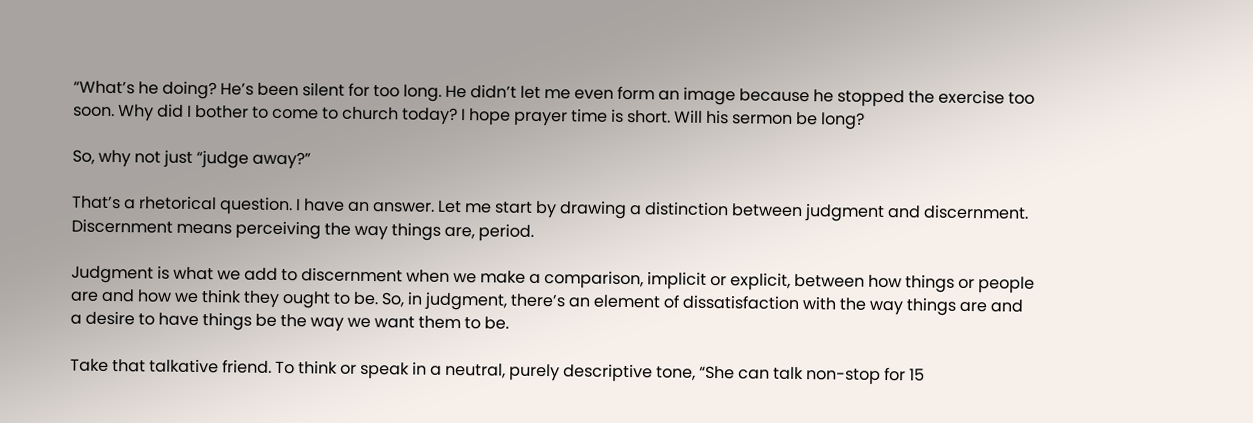“What’s he doing? He’s been silent for too long. He didn’t let me even form an image because he stopped the exercise too soon. Why did I bother to come to church today? I hope prayer time is short. Will his sermon be long?

So, why not just “judge away?”

That’s a rhetorical question. I have an answer. Let me start by drawing a distinction between judgment and discernment. Discernment means perceiving the way things are, period.

Judgment is what we add to discernment when we make a comparison, implicit or explicit, between how things or people are and how we think they ought to be. So, in judgment, there’s an element of dissatisfaction with the way things are and a desire to have things be the way we want them to be.

Take that talkative friend. To think or speak in a neutral, purely descriptive tone, “She can talk non-stop for 15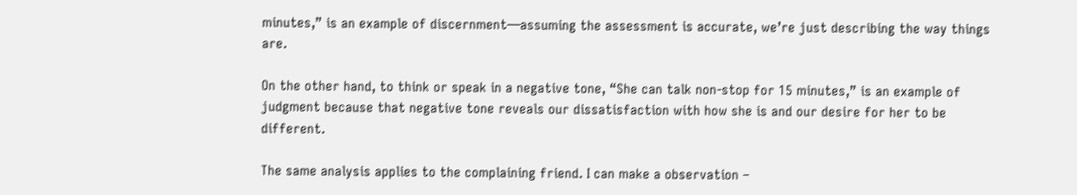minutes,” is an example of discernment—assuming the assessment is accurate, we’re just describing the way things are.

On the other hand, to think or speak in a negative tone, “She can talk non-stop for 15 minutes,” is an example of judgment because that negative tone reveals our dissatisfaction with how she is and our desire for her to be different.

The same analysis applies to the complaining friend. I can make a observation –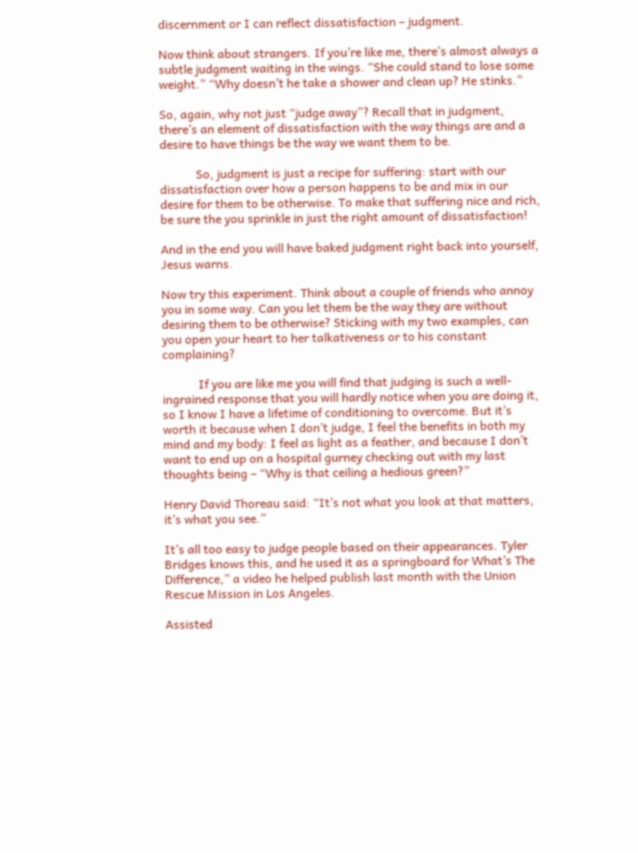discernment or I can reflect dissatisfaction – judgment.

Now think about strangers. If you’re like me, there’s almost always a subtle judgment waiting in the wings. “She could stand to lose some weight.” “Why doesn’t he take a shower and clean up? He stinks.”

So, again, why not just “judge away”? Recall that in judgment, there’s an element of dissatisfaction with the way things are and a desire to have things be the way we want them to be.

            So, judgment is just a recipe for suffering: start with our dissatisfaction over how a person happens to be and mix in our desire for them to be otherwise. To make that suffering nice and rich, be sure the you sprinkle in just the right amount of dissatisfaction!

And in the end you will have baked judgment right back into yourself, Jesus warns.

Now try this experiment. Think about a couple of friends who annoy you in some way. Can you let them be the way they are without desiring them to be otherwise? Sticking with my two examples, can you open your heart to her talkativeness or to his constant complaining?

            If you are like me you will find that judging is such a well-ingrained response that you will hardly notice when you are doing it, so I know I have a lifetime of conditioning to overcome. But it’s worth it because when I don’t judge, I feel the benefits in both my mind and my body: I feel as light as a feather, and because I don’t want to end up on a hospital gurney checking out with my last thoughts being – “Why is that ceiling a hedious green?”

Henry David Thoreau said: “It’s not what you look at that matters, it’s what you see.”

It’s all too easy to judge people based on their appearances. Tyler Bridges knows this, and he used it as a springboard for What’s The Difference,” a video he helped publish last month with the Union Rescue Mission in Los Angeles.

Assisted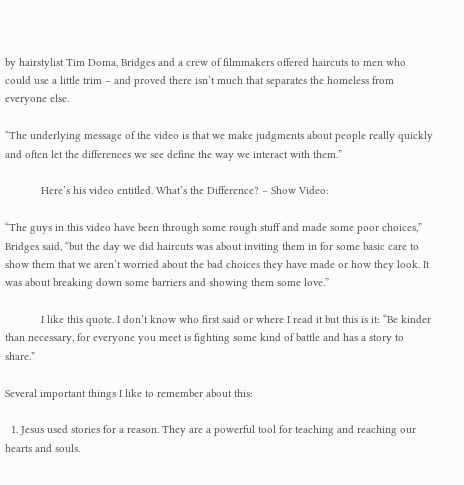by hairstylist Tim Doma, Bridges and a crew of filmmakers offered haircuts to men who could use a little trim – and proved there isn’t much that separates the homeless from everyone else.

“The underlying message of the video is that we make judgments about people really quickly and often let the differences we see define the way we interact with them.”

            Here’s his video entitled. What’s the Difference? – Show Video:

“The guys in this video have been through some rough stuff and made some poor choices,” Bridges said, “but the day we did haircuts was about inviting them in for some basic care to show them that we aren’t worried about the bad choices they have made or how they look. It was about breaking down some barriers and showing them some love.”

            I like this quote. I don’t know who first said or where I read it but this is it: “Be kinder than necessary, for everyone you meet is fighting some kind of battle and has a story to share.”

Several important things I like to remember about this:

  1. Jesus used stories for a reason. They are a powerful tool for teaching and reaching our hearts and souls.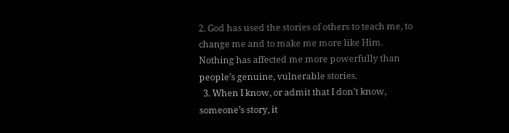2. God has used the stories of others to teach me, to change me and to make me more like Him. Nothing has affected me more powerfully than people’s genuine, vulnerable stories.
  3. When I know, or admit that I don’t know, someone’s story, it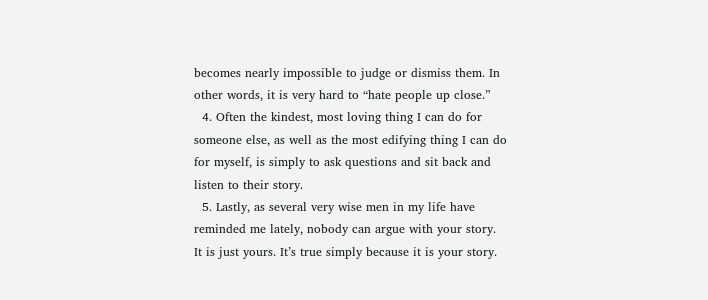becomes nearly impossible to judge or dismiss them. In other words, it is very hard to “hate people up close.”
  4. Often the kindest, most loving thing I can do for someone else, as well as the most edifying thing I can do for myself, is simply to ask questions and sit back and listen to their story.
  5. Lastly, as several very wise men in my life have reminded me lately, nobody can argue with your story. It is just yours. It’s true simply because it is your story.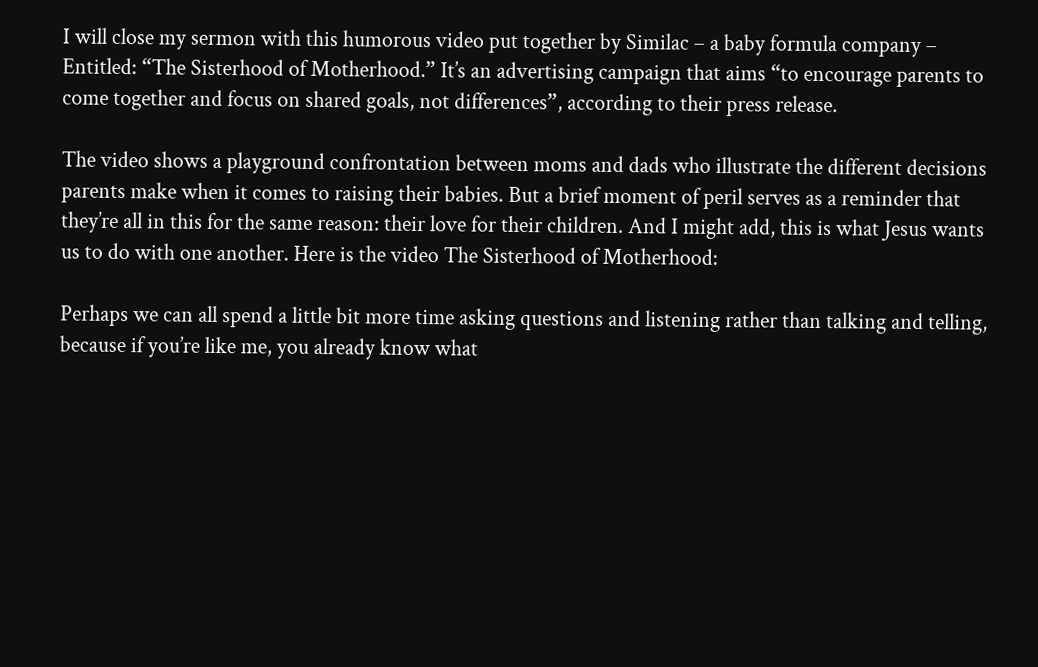I will close my sermon with this humorous video put together by Similac – a baby formula company – Entitled: “The Sisterhood of Motherhood.” It’s an advertising campaign that aims “to encourage parents to come together and focus on shared goals, not differences”, according to their press release.

The video shows a playground confrontation between moms and dads who illustrate the different decisions parents make when it comes to raising their babies. But a brief moment of peril serves as a reminder that they’re all in this for the same reason: their love for their children. And I might add, this is what Jesus wants us to do with one another. Here is the video The Sisterhood of Motherhood:

Perhaps we can all spend a little bit more time asking questions and listening rather than talking and telling, because if you’re like me, you already know what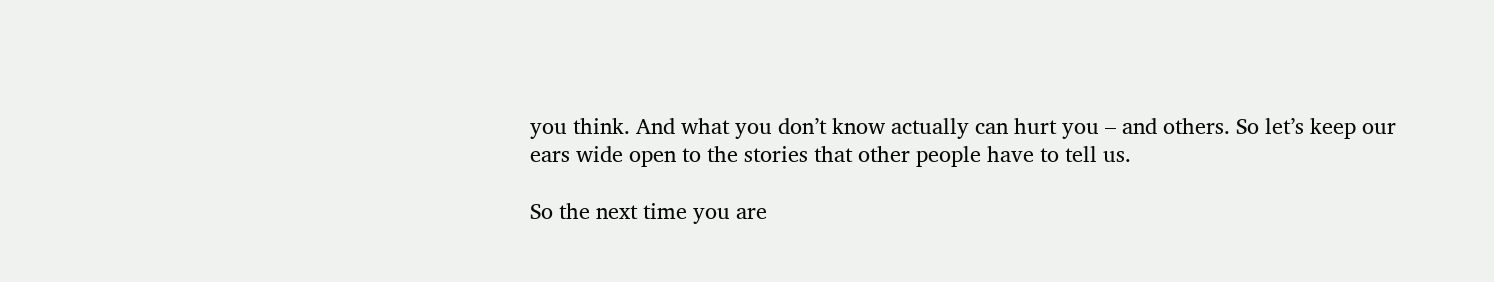you think. And what you don’t know actually can hurt you – and others. So let’s keep our ears wide open to the stories that other people have to tell us.

So the next time you are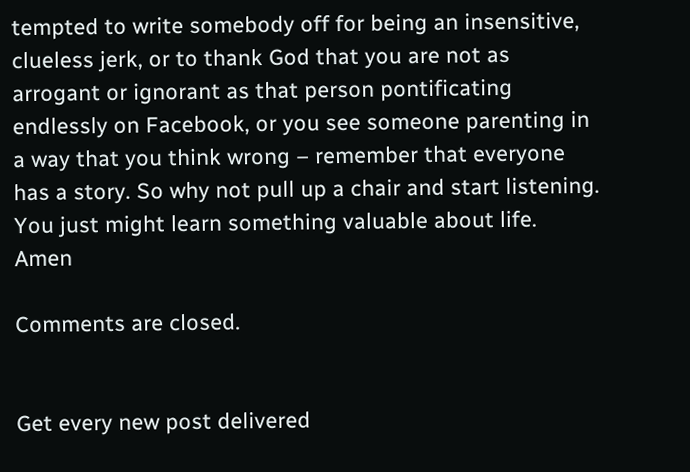tempted to write somebody off for being an insensitive, clueless jerk, or to thank God that you are not as arrogant or ignorant as that person pontificating endlessly on Facebook, or you see someone parenting in a way that you think wrong – remember that everyone has a story. So why not pull up a chair and start listening. You just might learn something valuable about life. Amen

Comments are closed.


Get every new post delivered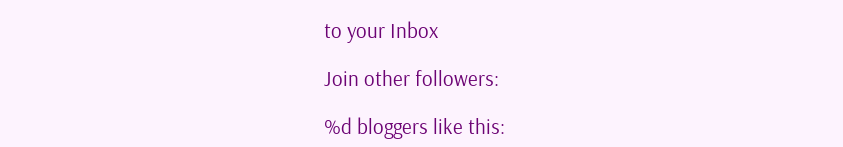to your Inbox

Join other followers:

%d bloggers like this: